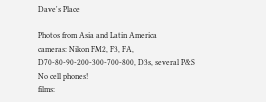Dave's Place

Photos from Asia and Latin America
cameras: Nikon FM2, F3, FA, D70-80-90-200-300-700-800, D3s, several P&S
No cell phones!
films: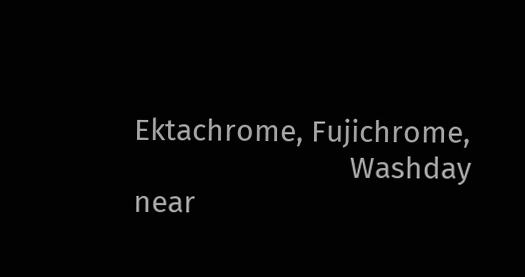Ektachrome, Fujichrome,
                           Washday near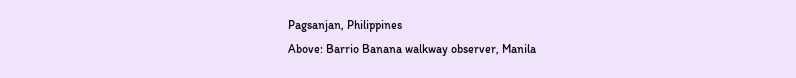Pagsanjan, Philippines
Above: Barrio Banana walkway observer, Manila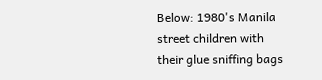Below: 1980's Manila street children with their glue sniffing bags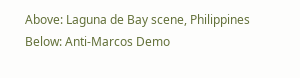Above: Laguna de Bay scene, Philippines
Below: Anti-Marcos Demo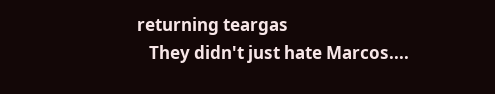returning teargas
   They didn't just hate Marcos....